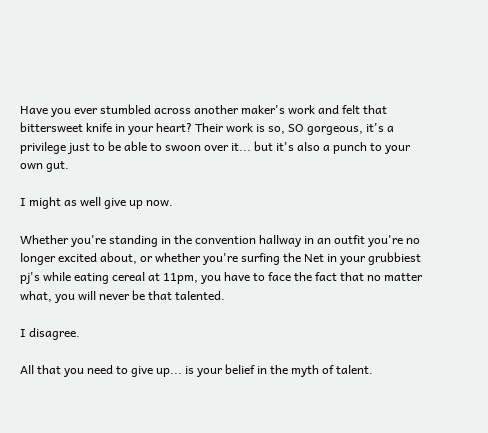Have you ever stumbled across another maker's work and felt that bittersweet knife in your heart? Their work is so, SO gorgeous, it's a privilege just to be able to swoon over it... but it's also a punch to your own gut.

I might as well give up now.

Whether you're standing in the convention hallway in an outfit you're no longer excited about, or whether you're surfing the Net in your grubbiest pj's while eating cereal at 11pm, you have to face the fact that no matter what, you will never be that talented.

I disagree.

All that you need to give up... is your belief in the myth of talent.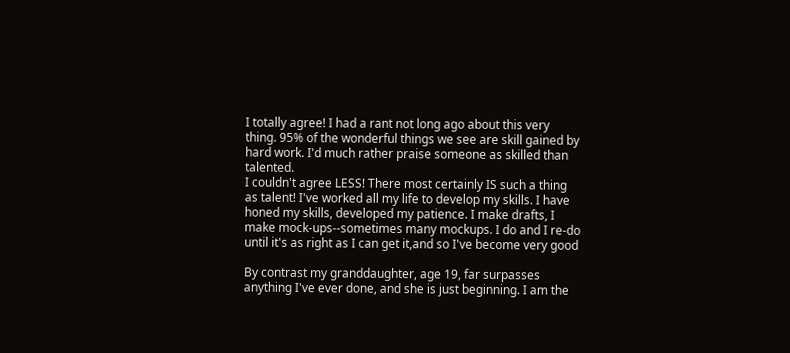I totally agree! I had a rant not long ago about this very thing. 95% of the wonderful things we see are skill gained by hard work. I'd much rather praise someone as skilled than talented.
I couldn't agree LESS! There most certainly IS such a thing as talent! I've worked all my life to develop my skills. I have honed my skills, developed my patience. I make drafts, I make mock-ups--sometimes many mockups. I do and I re-do until it's as right as I can get it,and so I've become very good

By contrast my granddaughter, age 19, far surpasses anything I've ever done, and she is just beginning. I am the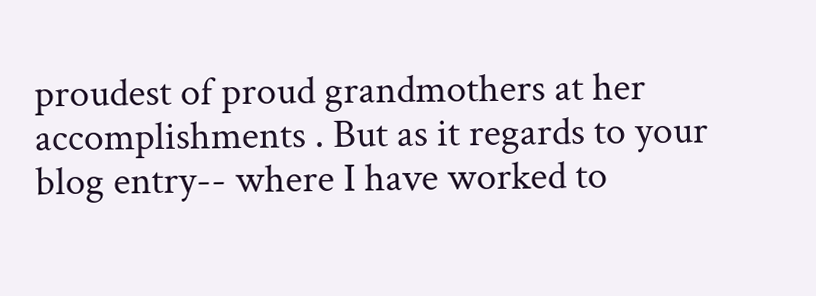proudest of proud grandmothers at her accomplishments . But as it regards to your blog entry-- where I have worked to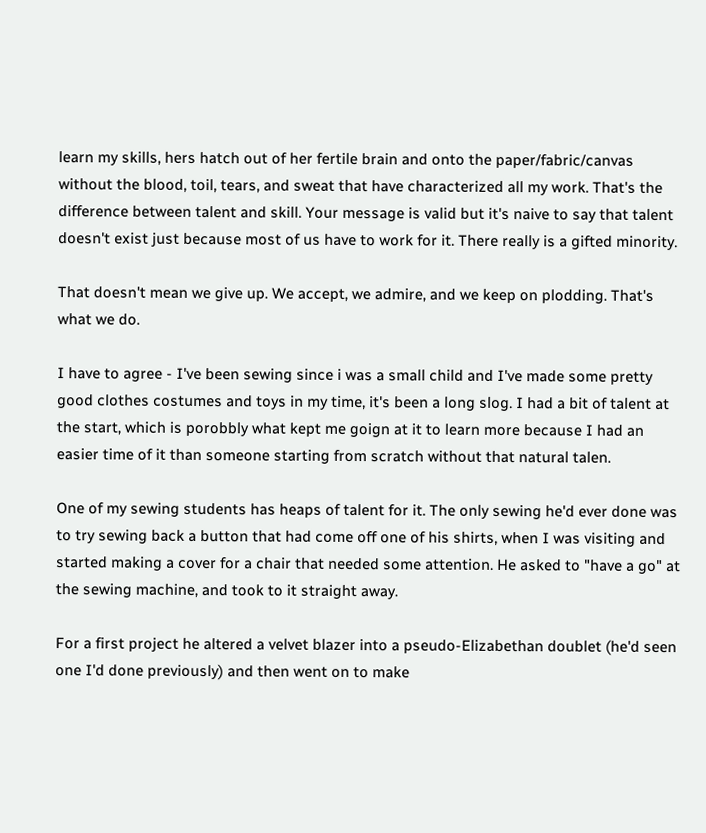learn my skills, hers hatch out of her fertile brain and onto the paper/fabric/canvas without the blood, toil, tears, and sweat that have characterized all my work. That's the difference between talent and skill. Your message is valid but it's naive to say that talent doesn't exist just because most of us have to work for it. There really is a gifted minority.

That doesn't mean we give up. We accept, we admire, and we keep on plodding. That's what we do.

I have to agree - I've been sewing since i was a small child and I've made some pretty good clothes costumes and toys in my time, it's been a long slog. I had a bit of talent at the start, which is porobbly what kept me goign at it to learn more because I had an easier time of it than someone starting from scratch without that natural talen.

One of my sewing students has heaps of talent for it. The only sewing he'd ever done was to try sewing back a button that had come off one of his shirts, when I was visiting and started making a cover for a chair that needed some attention. He asked to "have a go" at the sewing machine, and took to it straight away.

For a first project he altered a velvet blazer into a pseudo-Elizabethan doublet (he'd seen one I'd done previously) and then went on to make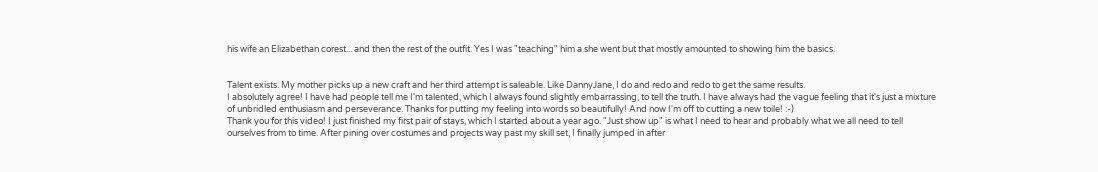his wife an Elizabethan corest... and then the rest of the outfit. Yes I was "teaching" him a she went but that mostly amounted to showing him the basics.


Talent exists. My mother picks up a new craft and her third attempt is saleable. Like DannyJane, I do and redo and redo to get the same results.
I absolutely agree! I have had people tell me I'm talented, which I always found slightly embarrassing, to tell the truth. I have always had the vague feeling that it's just a mixture of unbridled enthusiasm and perseverance. Thanks for putting my feeling into words so beautifully! And now I'm off to cutting a new toile! :-)
Thank you for this video! I just finished my first pair of stays, which I started about a year ago. "Just show up" is what I need to hear and probably what we all need to tell ourselves from to time. After pining over costumes and projects way past my skill set, I finally jumped in after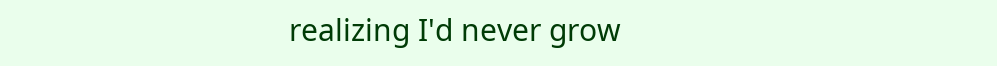realizing I'd never grow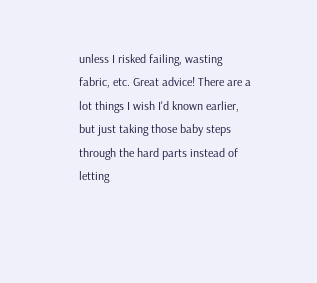unless I risked failing, wasting fabric, etc. Great advice! There are a lot things I wish I'd known earlier, but just taking those baby steps through the hard parts instead of letting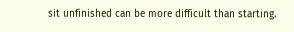sit unfinished can be more difficult than starting.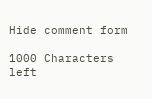Hide comment form

1000 Characters left